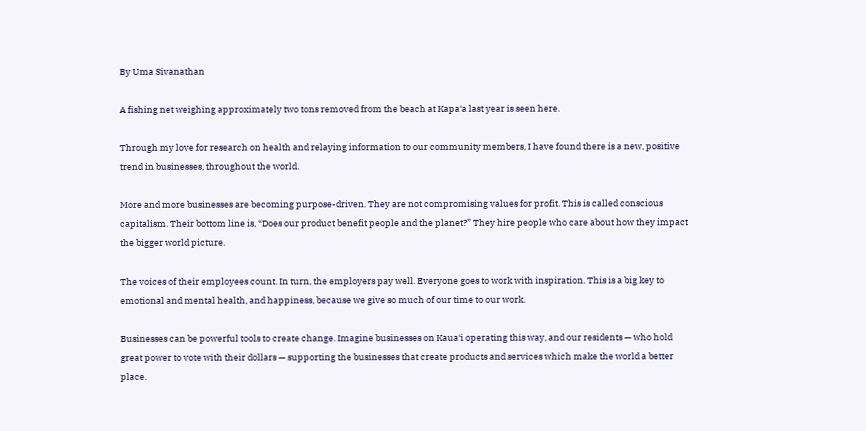By Uma Sivanathan

A fishing net weighing approximately two tons removed from the beach at Kapa‘a last year is seen here.

Through my love for research on health and relaying information to our community members, I have found there is a new, positive trend in businesses, throughout the world.

More and more businesses are becoming purpose-driven. They are not compromising values for profit. This is called conscious capitalism. Their bottom line is, “Does our product benefit people and the planet?” They hire people who care about how they impact the bigger world picture.

The voices of their employees count. In turn, the employers pay well. Everyone goes to work with inspiration. This is a big key to emotional and mental health, and happiness, because we give so much of our time to our work.

Businesses can be powerful tools to create change. Imagine businesses on Kaua‘i operating this way, and our residents — who hold great power to vote with their dollars — supporting the businesses that create products and services which make the world a better place.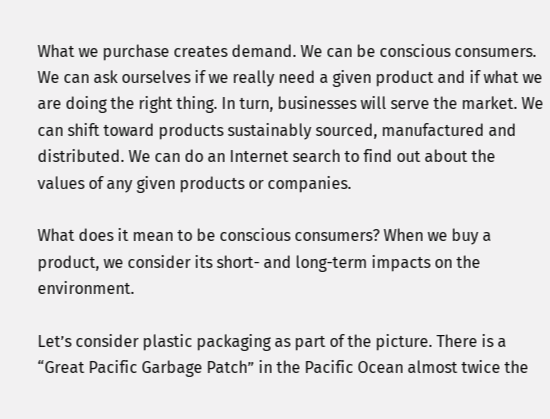What we purchase creates demand. We can be conscious consumers. We can ask ourselves if we really need a given product and if what we are doing the right thing. In turn, businesses will serve the market. We can shift toward products sustainably sourced, manufactured and distributed. We can do an Internet search to find out about the values of any given products or companies.

What does it mean to be conscious consumers? When we buy a product, we consider its short- and long-term impacts on the environment.

Let’s consider plastic packaging as part of the picture. There is a “Great Pacific Garbage Patch” in the Pacific Ocean almost twice the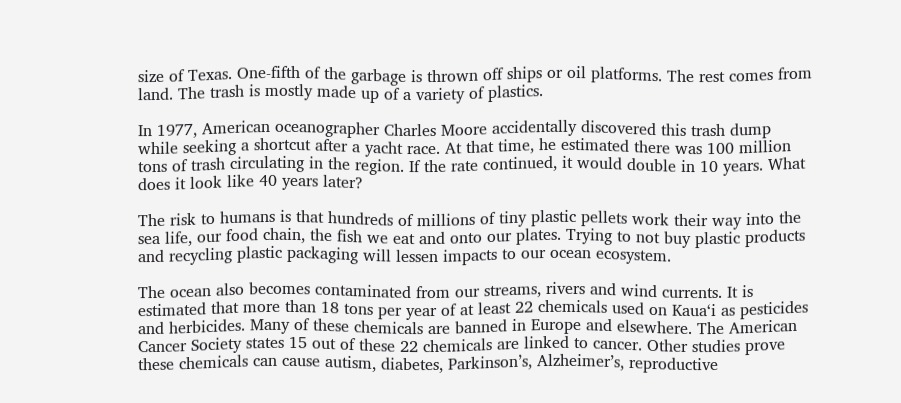size of Texas. One-fifth of the garbage is thrown off ships or oil platforms. The rest comes from land. The trash is mostly made up of a variety of plastics.

In 1977, American oceanographer Charles Moore accidentally discovered this trash dump while seeking a shortcut after a yacht race. At that time, he estimated there was 100 million tons of trash circulating in the region. If the rate continued, it would double in 10 years. What does it look like 40 years later?

The risk to humans is that hundreds of millions of tiny plastic pellets work their way into the sea life, our food chain, the fish we eat and onto our plates. Trying to not buy plastic products and recycling plastic packaging will lessen impacts to our ocean ecosystem.

The ocean also becomes contaminated from our streams, rivers and wind currents. It is estimated that more than 18 tons per year of at least 22 chemicals used on Kaua‘i as pesticides and herbicides. Many of these chemicals are banned in Europe and elsewhere. The American Cancer Society states 15 out of these 22 chemicals are linked to cancer. Other studies prove these chemicals can cause autism, diabetes, Parkinson’s, Alzheimer’s, reproductive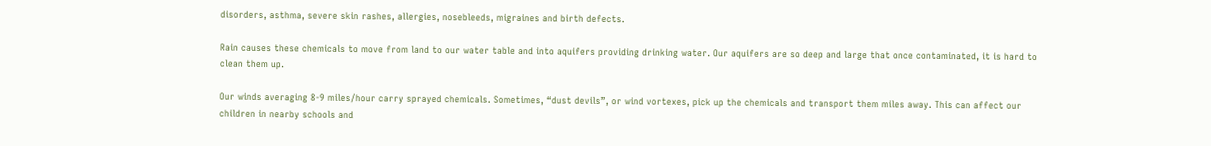disorders, asthma, severe skin rashes, allergies, nosebleeds, migraines and birth defects.

Rain causes these chemicals to move from land to our water table and into aquifers providing drinking water. Our aquifers are so deep and large that once contaminated, it is hard to clean them up.

Our winds averaging 8-9 miles/hour carry sprayed chemicals. Sometimes, “dust devils”, or wind vortexes, pick up the chemicals and transport them miles away. This can affect our children in nearby schools and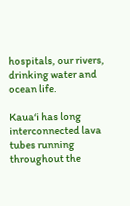hospitals, our rivers, drinking water and ocean life.

Kaua‘i has long interconnected lava tubes running throughout the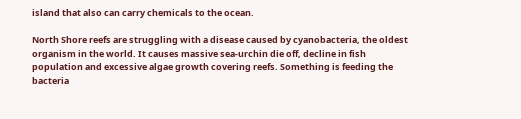island that also can carry chemicals to the ocean.

North Shore reefs are struggling with a disease caused by cyanobacteria, the oldest organism in the world. It causes massive sea-urchin die off, decline in fish population and excessive algae growth covering reefs. Something is feeding the bacteria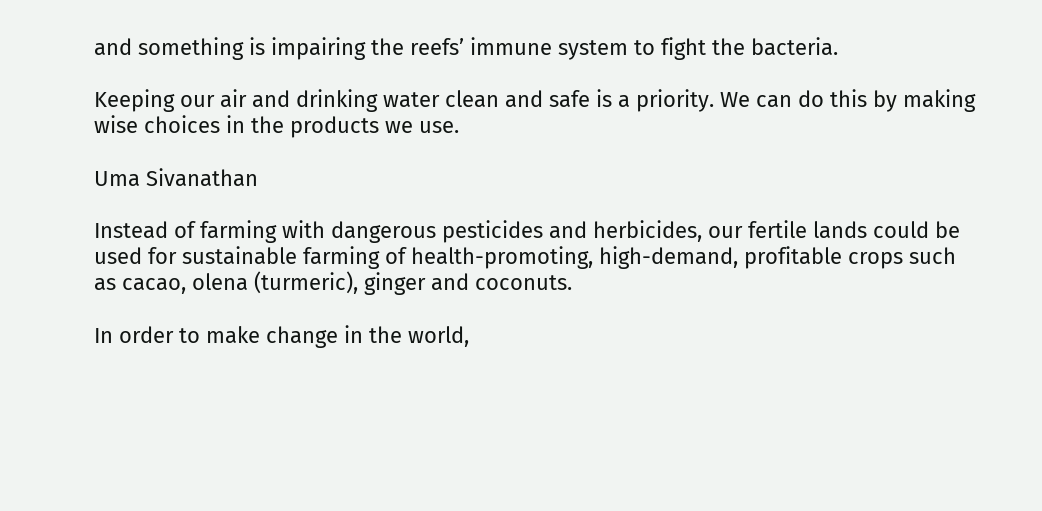and something is impairing the reefs’ immune system to fight the bacteria.

Keeping our air and drinking water clean and safe is a priority. We can do this by making wise choices in the products we use.

Uma Sivanathan

Instead of farming with dangerous pesticides and herbicides, our fertile lands could be used for sustainable farming of health-promoting, high-demand, profitable crops such as cacao, olena (turmeric), ginger and coconuts.

In order to make change in the world,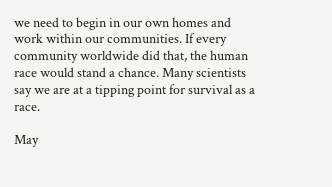we need to begin in our own homes and work within our communities. If every community worldwide did that, the human race would stand a chance. Many scientists say we are at a tipping point for survival as a race.

May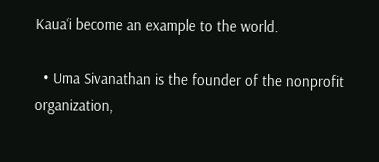Kaua‘i become an example to the world.

  • Uma Sivanathan is the founder of the nonprofit organization,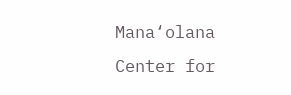Mana‘olana Center for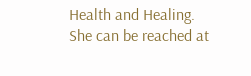Health and Healing. She can be reached at